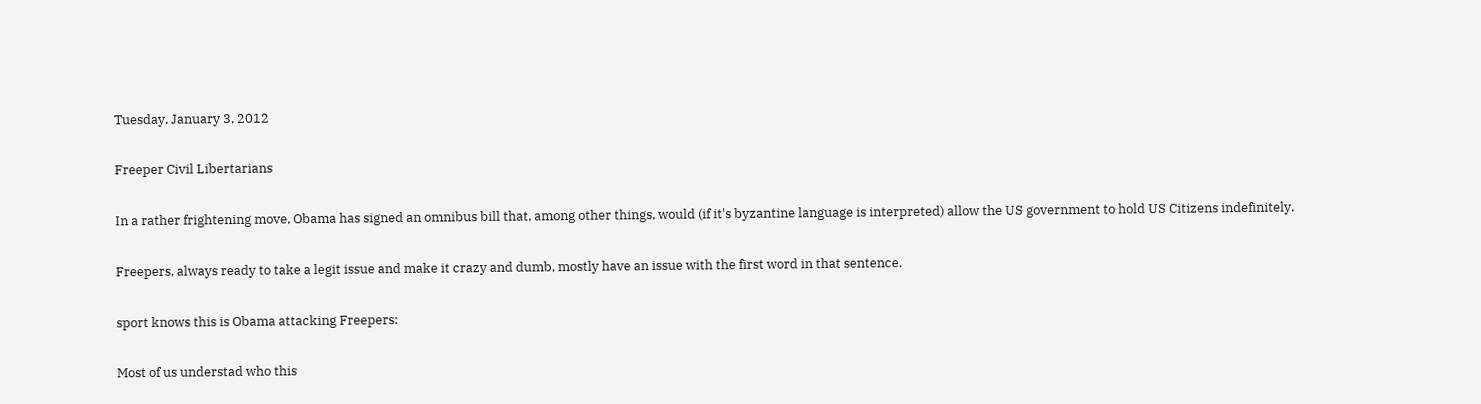Tuesday, January 3, 2012

Freeper Civil Libertarians

In a rather frightening move, Obama has signed an omnibus bill that, among other things, would (if it's byzantine language is interpreted) allow the US government to hold US Citizens indefinitely.

Freepers, always ready to take a legit issue and make it crazy and dumb, mostly have an issue with the first word in that sentence.

sport knows this is Obama attacking Freepers:

Most of us understad who this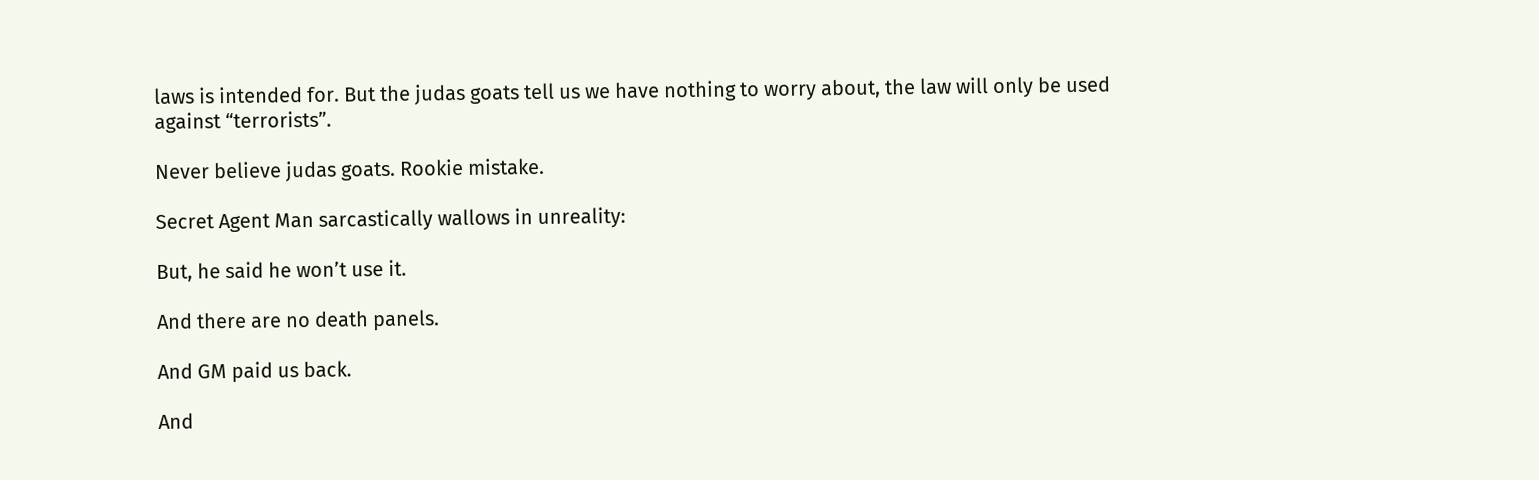laws is intended for. But the judas goats tell us we have nothing to worry about, the law will only be used against “terrorists”.

Never believe judas goats. Rookie mistake.

Secret Agent Man sarcastically wallows in unreality:

But, he said he won’t use it.

And there are no death panels.

And GM paid us back.

And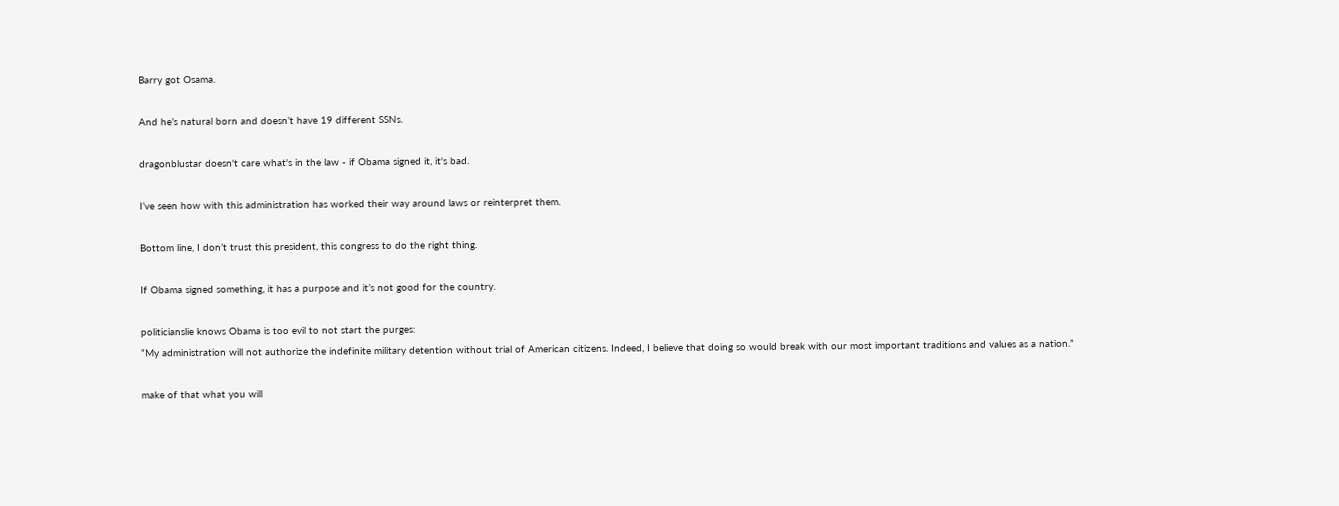Barry got Osama.

And he’s natural born and doesn’t have 19 different SSNs.

dragonblustar doesn't care what's in the law - if Obama signed it, it's bad.

I’ve seen how with this administration has worked their way around laws or reinterpret them.

Bottom line, I don’t trust this president, this congress to do the right thing.

If Obama signed something, it has a purpose and it’s not good for the country.

politicianslie knows Obama is too evil to not start the purges:
“My administration will not authorize the indefinite military detention without trial of American citizens. Indeed, I believe that doing so would break with our most important traditions and values as a nation.”

make of that what you will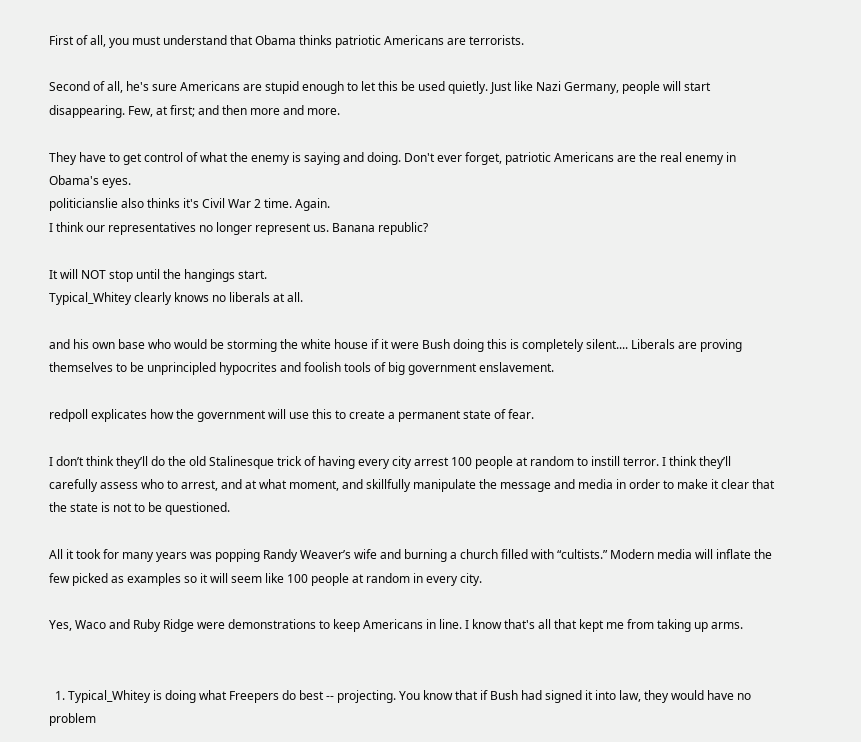First of all, you must understand that Obama thinks patriotic Americans are terrorists.

Second of all, he's sure Americans are stupid enough to let this be used quietly. Just like Nazi Germany, people will start disappearing. Few, at first; and then more and more.

They have to get control of what the enemy is saying and doing. Don't ever forget, patriotic Americans are the real enemy in Obama's eyes.
politicianslie also thinks it's Civil War 2 time. Again.
I think our representatives no longer represent us. Banana republic?

It will NOT stop until the hangings start.
Typical_Whitey clearly knows no liberals at all.

and his own base who would be storming the white house if it were Bush doing this is completely silent.... Liberals are proving themselves to be unprincipled hypocrites and foolish tools of big government enslavement.

redpoll explicates how the government will use this to create a permanent state of fear.

I don’t think they’ll do the old Stalinesque trick of having every city arrest 100 people at random to instill terror. I think they’ll carefully assess who to arrest, and at what moment, and skillfully manipulate the message and media in order to make it clear that the state is not to be questioned.

All it took for many years was popping Randy Weaver’s wife and burning a church filled with “cultists.” Modern media will inflate the few picked as examples so it will seem like 100 people at random in every city.

Yes, Waco and Ruby Ridge were demonstrations to keep Americans in line. I know that's all that kept me from taking up arms.


  1. Typical_Whitey is doing what Freepers do best -- projecting. You know that if Bush had signed it into law, they would have no problem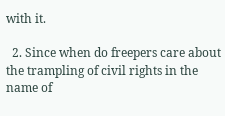with it.

  2. Since when do freepers care about the trampling of civil rights in the name of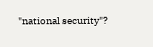"national security"?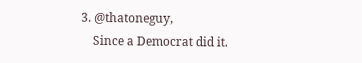3. @thatoneguy,
    Since a Democrat did it.